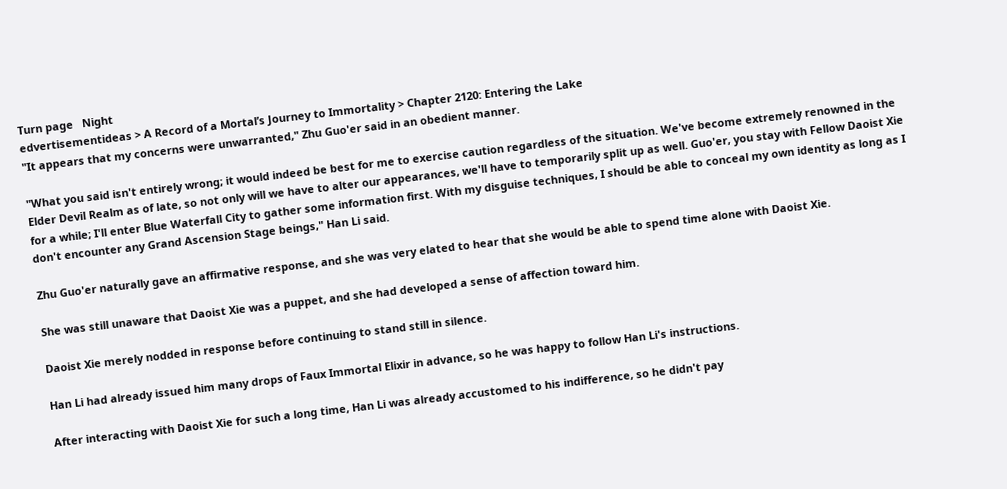Turn page   Night
edvertisementideas > A Record of a Mortal’s Journey to Immortality > Chapter 2120: Entering the Lake
"It appears that my concerns were unwarranted," Zhu Guo'er said in an obedient manner.

"What you said isn't entirely wrong; it would indeed be best for me to exercise caution regardless of the situation. We've become extremely renowned in the Elder Devil Realm as of late, so not only will we have to alter our appearances, we'll have to temporarily split up as well. Guo'er, you stay with Fellow Daoist Xie for a while; I'll enter Blue Waterfall City to gather some information first. With my disguise techniques, I should be able to conceal my own identity as long as I don't encounter any Grand Ascension Stage beings," Han Li said.

Zhu Guo'er naturally gave an affirmative response, and she was very elated to hear that she would be able to spend time alone with Daoist Xie.

She was still unaware that Daoist Xie was a puppet, and she had developed a sense of affection toward him.

Daoist Xie merely nodded in response before continuing to stand still in silence.

Han Li had already issued him many drops of Faux Immortal Elixir in advance, so he was happy to follow Han Li's instructions.

After interacting with Daoist Xie for such a long time, Han Li was already accustomed to his indifference, so he didn't pay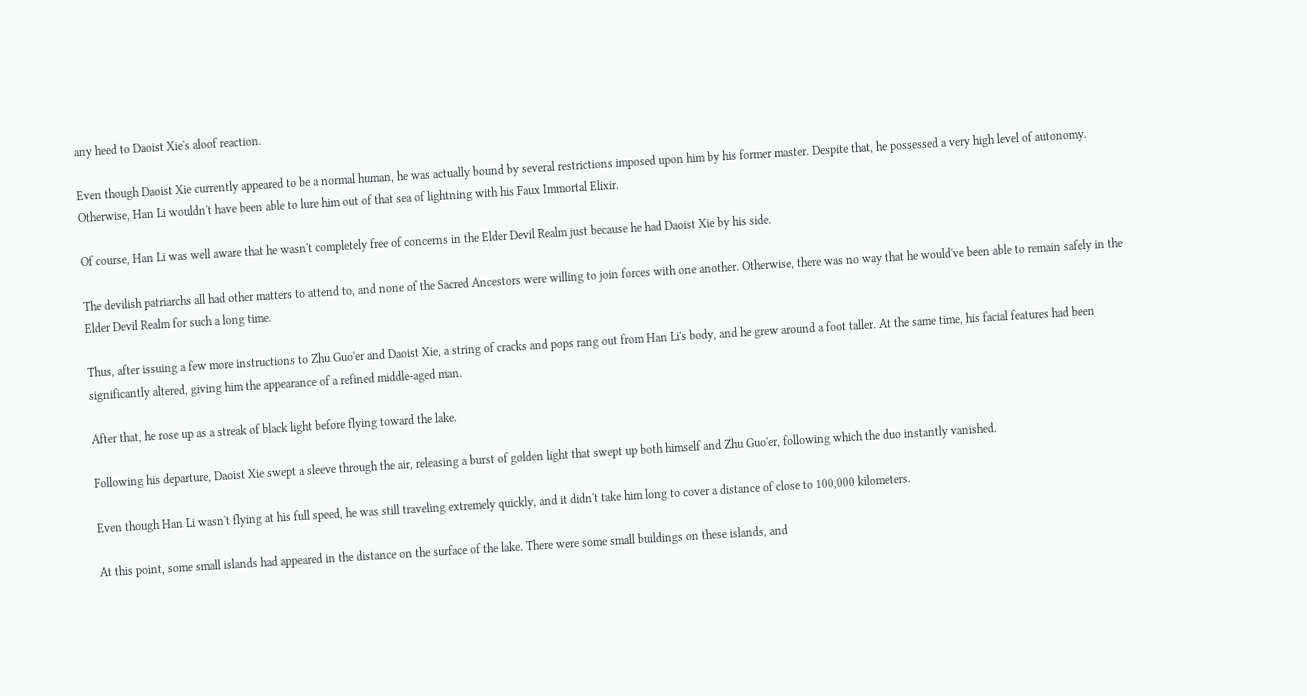any heed to Daoist Xie's aloof reaction.

Even though Daoist Xie currently appeared to be a normal human, he was actually bound by several restrictions imposed upon him by his former master. Despite that, he possessed a very high level of autonomy. Otherwise, Han Li wouldn't have been able to lure him out of that sea of lightning with his Faux Immortal Elixir.

Of course, Han Li was well aware that he wasn't completely free of concerns in the Elder Devil Realm just because he had Daoist Xie by his side.

The devilish patriarchs all had other matters to attend to, and none of the Sacred Ancestors were willing to join forces with one another. Otherwise, there was no way that he would've been able to remain safely in the Elder Devil Realm for such a long time.

Thus, after issuing a few more instructions to Zhu Guo'er and Daoist Xie, a string of cracks and pops rang out from Han Li's body, and he grew around a foot taller. At the same time, his facial features had been significantly altered, giving him the appearance of a refined middle-aged man.

After that, he rose up as a streak of black light before flying toward the lake.

Following his departure, Daoist Xie swept a sleeve through the air, releasing a burst of golden light that swept up both himself and Zhu Guo'er, following which the duo instantly vanished.

Even though Han Li wasn't flying at his full speed, he was still traveling extremely quickly, and it didn't take him long to cover a distance of close to 100,000 kilometers.

At this point, some small islands had appeared in the distance on the surface of the lake. There were some small buildings on these islands, and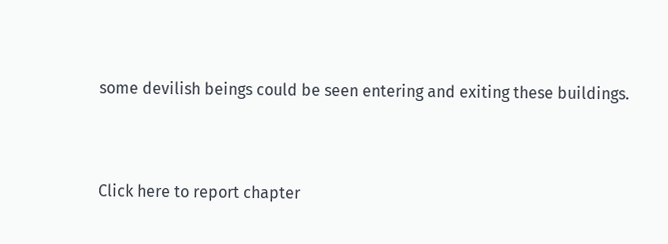some devilish beings could be seen entering and exiting these buildings.


Click here to report chapter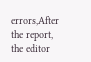errors,After the report, the editor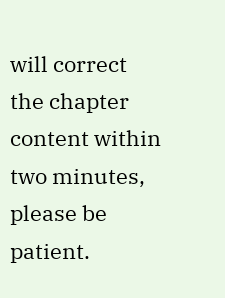will correct the chapter content within two minutes, please be patient.